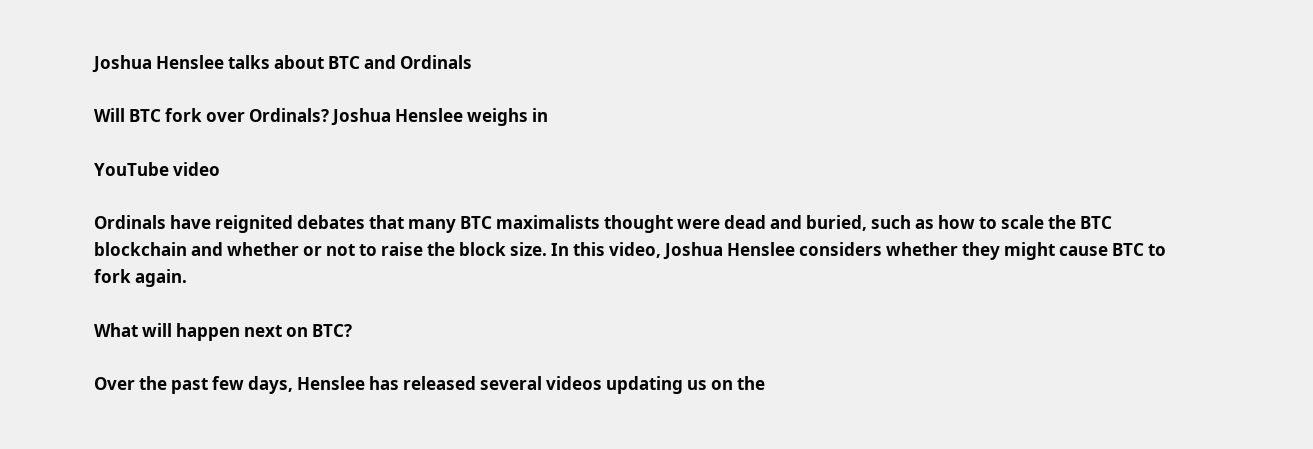Joshua Henslee talks about BTC and Ordinals

Will BTC fork over Ordinals? Joshua Henslee weighs in

YouTube video

Ordinals have reignited debates that many BTC maximalists thought were dead and buried, such as how to scale the BTC blockchain and whether or not to raise the block size. In this video, Joshua Henslee considers whether they might cause BTC to fork again.

What will happen next on BTC?

Over the past few days, Henslee has released several videos updating us on the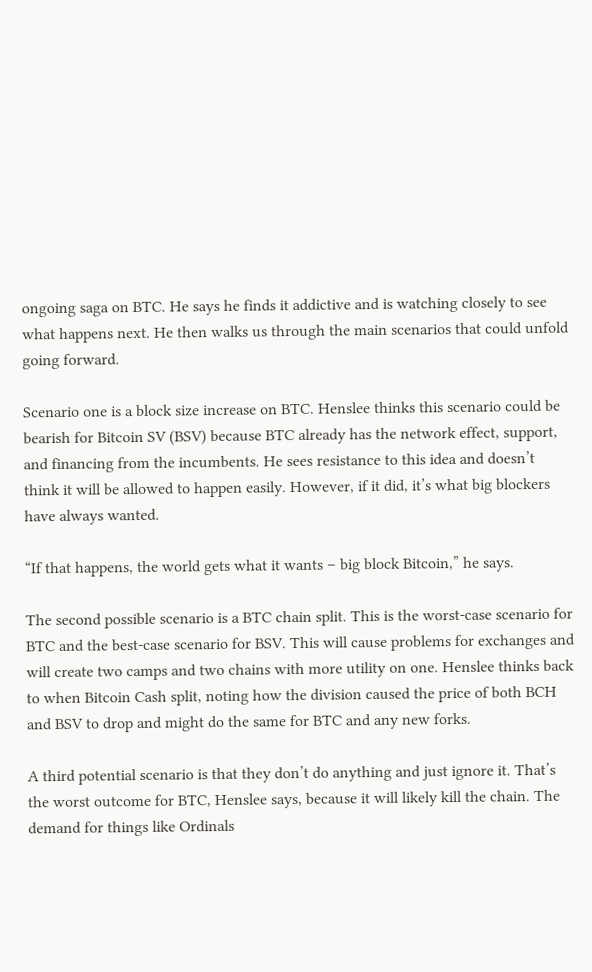ongoing saga on BTC. He says he finds it addictive and is watching closely to see what happens next. He then walks us through the main scenarios that could unfold going forward.

Scenario one is a block size increase on BTC. Henslee thinks this scenario could be bearish for Bitcoin SV (BSV) because BTC already has the network effect, support, and financing from the incumbents. He sees resistance to this idea and doesn’t think it will be allowed to happen easily. However, if it did, it’s what big blockers have always wanted.

“If that happens, the world gets what it wants – big block Bitcoin,” he says.

The second possible scenario is a BTC chain split. This is the worst-case scenario for BTC and the best-case scenario for BSV. This will cause problems for exchanges and will create two camps and two chains with more utility on one. Henslee thinks back to when Bitcoin Cash split, noting how the division caused the price of both BCH and BSV to drop and might do the same for BTC and any new forks.

A third potential scenario is that they don’t do anything and just ignore it. That’s the worst outcome for BTC, Henslee says, because it will likely kill the chain. The demand for things like Ordinals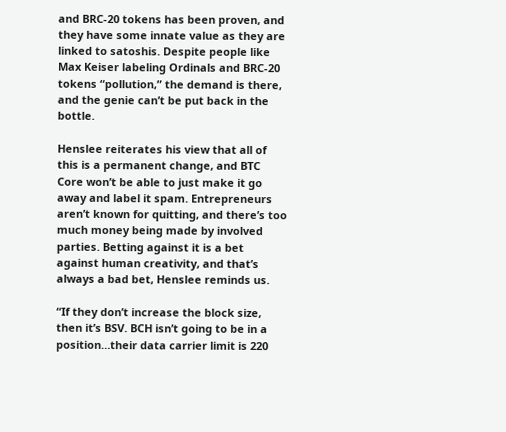and BRC-20 tokens has been proven, and they have some innate value as they are linked to satoshis. Despite people like Max Keiser labeling Ordinals and BRC-20 tokens “pollution,” the demand is there, and the genie can’t be put back in the bottle.

Henslee reiterates his view that all of this is a permanent change, and BTC Core won’t be able to just make it go away and label it spam. Entrepreneurs aren’t known for quitting, and there’s too much money being made by involved parties. Betting against it is a bet against human creativity, and that’s always a bad bet, Henslee reminds us.

“If they don’t increase the block size, then it’s BSV. BCH isn’t going to be in a position…their data carrier limit is 220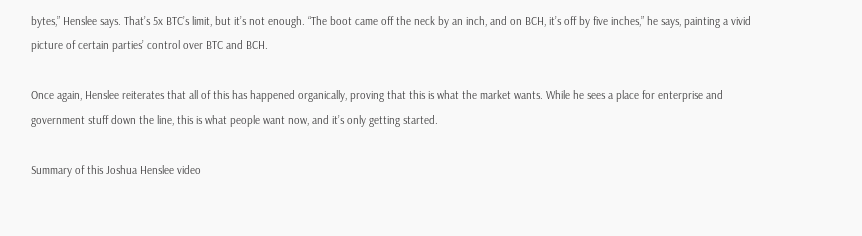bytes,” Henslee says. That’s 5x BTC’s limit, but it’s not enough. “The boot came off the neck by an inch, and on BCH, it’s off by five inches,” he says, painting a vivid picture of certain parties’ control over BTC and BCH.

Once again, Henslee reiterates that all of this has happened organically, proving that this is what the market wants. While he sees a place for enterprise and government stuff down the line, this is what people want now, and it’s only getting started.

Summary of this Joshua Henslee video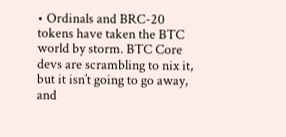• Ordinals and BRC-20 tokens have taken the BTC world by storm. BTC Core devs are scrambling to nix it, but it isn’t going to go away, and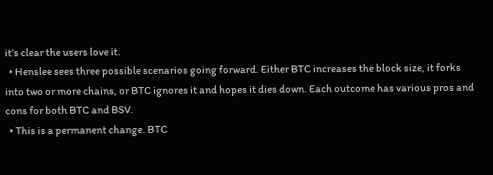it’s clear the users love it.
  • Henslee sees three possible scenarios going forward. Either BTC increases the block size, it forks into two or more chains, or BTC ignores it and hopes it dies down. Each outcome has various pros and cons for both BTC and BSV.
  • This is a permanent change. BTC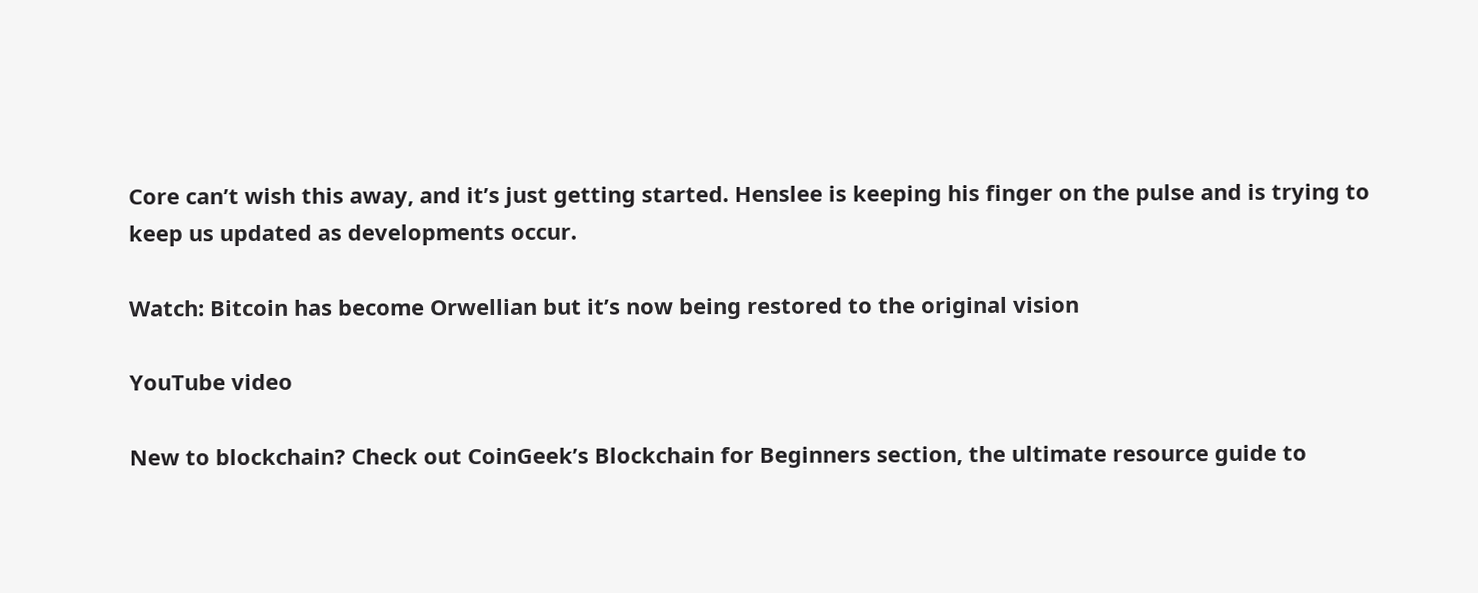Core can’t wish this away, and it’s just getting started. Henslee is keeping his finger on the pulse and is trying to keep us updated as developments occur.

Watch: Bitcoin has become Orwellian but it’s now being restored to the original vision

YouTube video

New to blockchain? Check out CoinGeek’s Blockchain for Beginners section, the ultimate resource guide to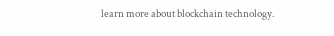learn more about blockchain technology.